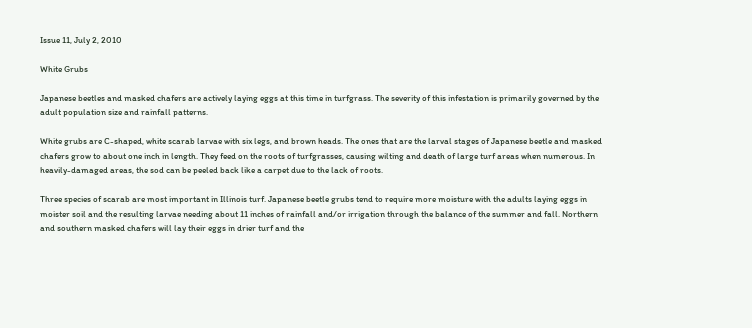Issue 11, July 2, 2010

White Grubs

Japanese beetles and masked chafers are actively laying eggs at this time in turfgrass. The severity of this infestation is primarily governed by the adult population size and rainfall patterns.

White grubs are C-shaped, white scarab larvae with six legs, and brown heads. The ones that are the larval stages of Japanese beetle and masked chafers grow to about one inch in length. They feed on the roots of turfgrasses, causing wilting and death of large turf areas when numerous. In heavily-damaged areas, the sod can be peeled back like a carpet due to the lack of roots.

Three species of scarab are most important in Illinois turf. Japanese beetle grubs tend to require more moisture with the adults laying eggs in moister soil and the resulting larvae needing about 11 inches of rainfall and/or irrigation through the balance of the summer and fall. Northern and southern masked chafers will lay their eggs in drier turf and the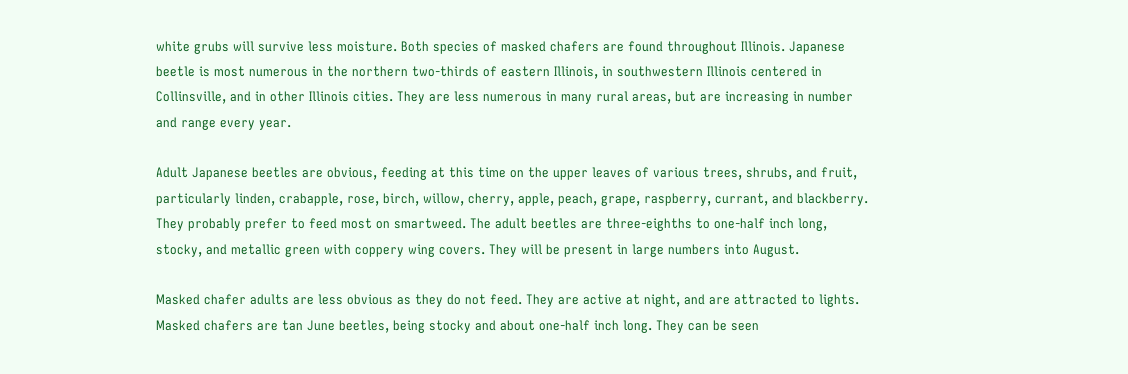white grubs will survive less moisture. Both species of masked chafers are found throughout Illinois. Japanese beetle is most numerous in the northern two-thirds of eastern Illinois, in southwestern Illinois centered in Collinsville, and in other Illinois cities. They are less numerous in many rural areas, but are increasing in number and range every year.

Adult Japanese beetles are obvious, feeding at this time on the upper leaves of various trees, shrubs, and fruit, particularly linden, crabapple, rose, birch, willow, cherry, apple, peach, grape, raspberry, currant, and blackberry. They probably prefer to feed most on smartweed. The adult beetles are three-eighths to one-half inch long, stocky, and metallic green with coppery wing covers. They will be present in large numbers into August.

Masked chafer adults are less obvious as they do not feed. They are active at night, and are attracted to lights. Masked chafers are tan June beetles, being stocky and about one-half inch long. They can be seen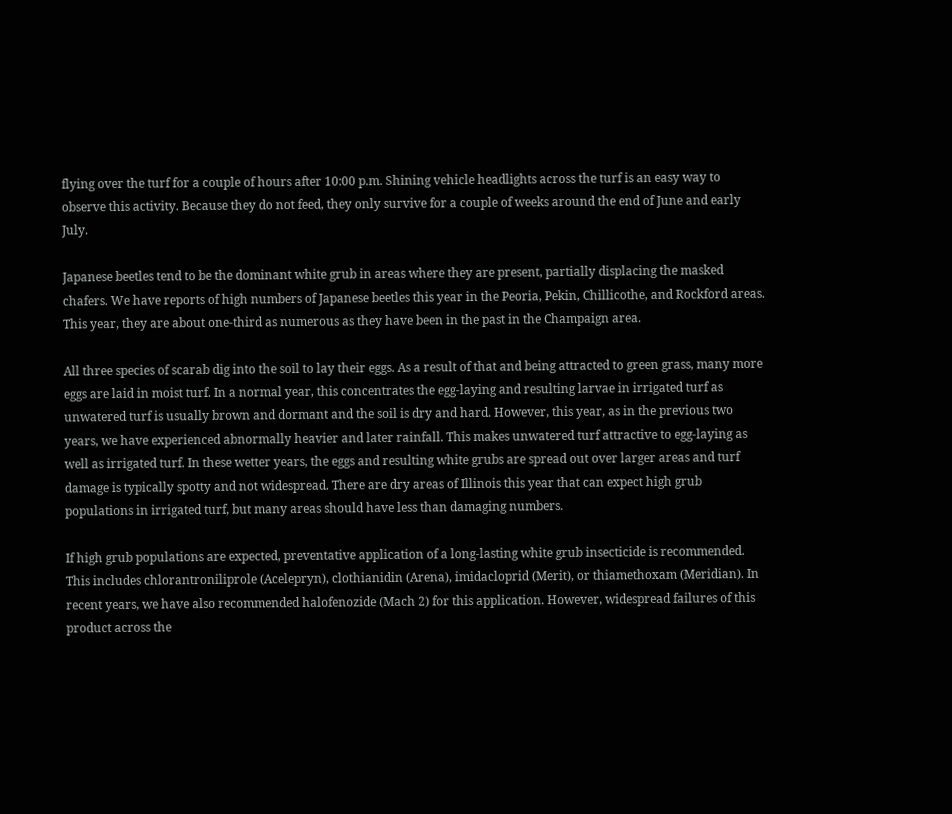flying over the turf for a couple of hours after 10:00 p.m. Shining vehicle headlights across the turf is an easy way to observe this activity. Because they do not feed, they only survive for a couple of weeks around the end of June and early July.

Japanese beetles tend to be the dominant white grub in areas where they are present, partially displacing the masked chafers. We have reports of high numbers of Japanese beetles this year in the Peoria, Pekin, Chillicothe, and Rockford areas. This year, they are about one-third as numerous as they have been in the past in the Champaign area.

All three species of scarab dig into the soil to lay their eggs. As a result of that and being attracted to green grass, many more eggs are laid in moist turf. In a normal year, this concentrates the egg-laying and resulting larvae in irrigated turf as unwatered turf is usually brown and dormant and the soil is dry and hard. However, this year, as in the previous two years, we have experienced abnormally heavier and later rainfall. This makes unwatered turf attractive to egg-laying as well as irrigated turf. In these wetter years, the eggs and resulting white grubs are spread out over larger areas and turf damage is typically spotty and not widespread. There are dry areas of Illinois this year that can expect high grub populations in irrigated turf, but many areas should have less than damaging numbers.

If high grub populations are expected, preventative application of a long-lasting white grub insecticide is recommended. This includes chlorantroniliprole (Acelepryn), clothianidin (Arena), imidacloprid (Merit), or thiamethoxam (Meridian). In recent years, we have also recommended halofenozide (Mach 2) for this application. However, widespread failures of this product across the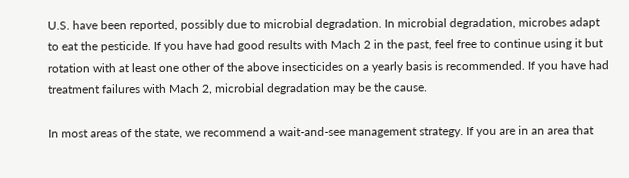U.S. have been reported, possibly due to microbial degradation. In microbial degradation, microbes adapt to eat the pesticide. If you have had good results with Mach 2 in the past, feel free to continue using it but rotation with at least one other of the above insecticides on a yearly basis is recommended. If you have had treatment failures with Mach 2, microbial degradation may be the cause.

In most areas of the state, we recommend a wait-and-see management strategy. If you are in an area that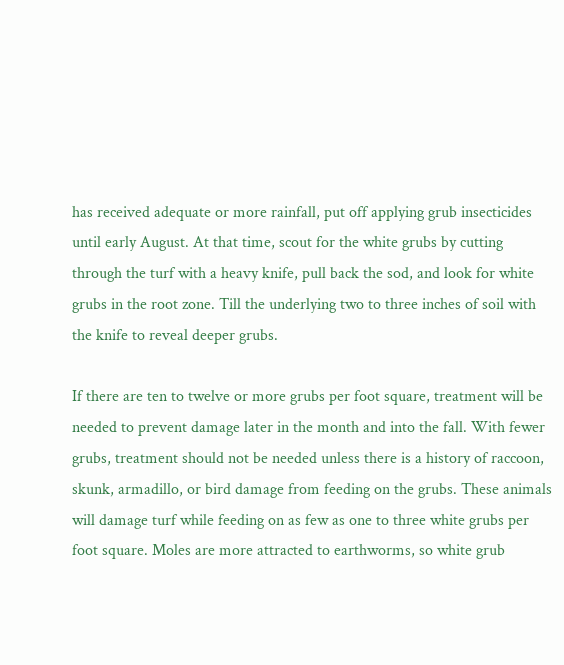has received adequate or more rainfall, put off applying grub insecticides until early August. At that time, scout for the white grubs by cutting through the turf with a heavy knife, pull back the sod, and look for white grubs in the root zone. Till the underlying two to three inches of soil with the knife to reveal deeper grubs.

If there are ten to twelve or more grubs per foot square, treatment will be needed to prevent damage later in the month and into the fall. With fewer grubs, treatment should not be needed unless there is a history of raccoon, skunk, armadillo, or bird damage from feeding on the grubs. These animals will damage turf while feeding on as few as one to three white grubs per foot square. Moles are more attracted to earthworms, so white grub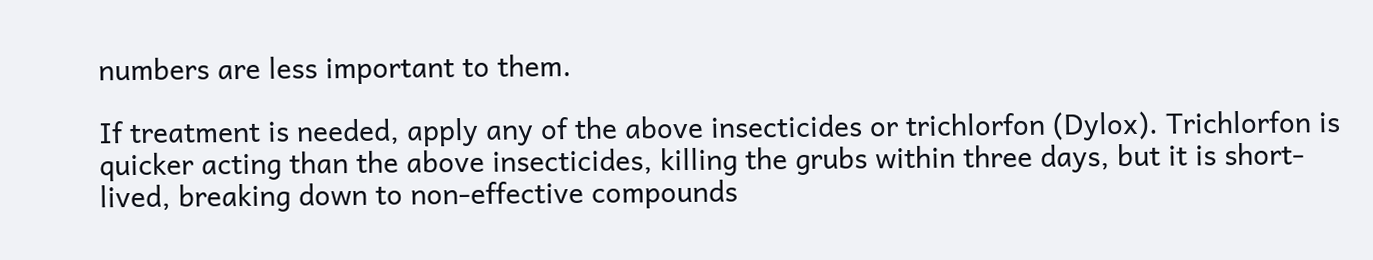numbers are less important to them.

If treatment is needed, apply any of the above insecticides or trichlorfon (Dylox). Trichlorfon is quicker acting than the above insecticides, killing the grubs within three days, but it is short-lived, breaking down to non-effective compounds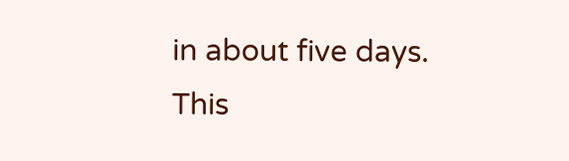in about five days. This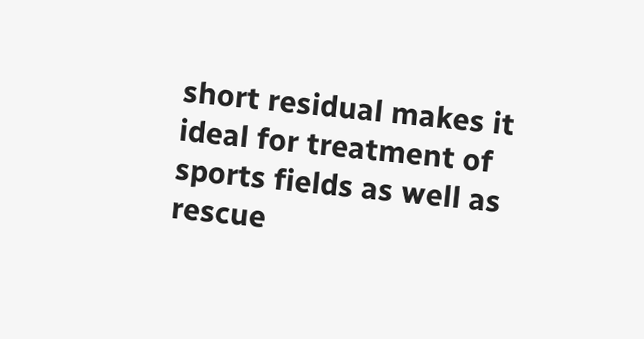short residual makes it ideal for treatment of sports fields as well as rescue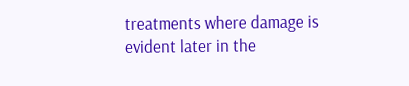treatments where damage is evident later in the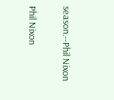season.--Phil Nixon

Phil Nixon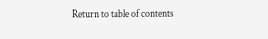Return to table of contents